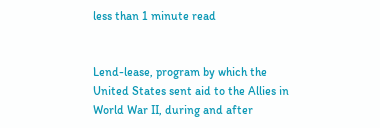less than 1 minute read


Lend-lease, program by which the United States sent aid to the Allies in World War II, during and after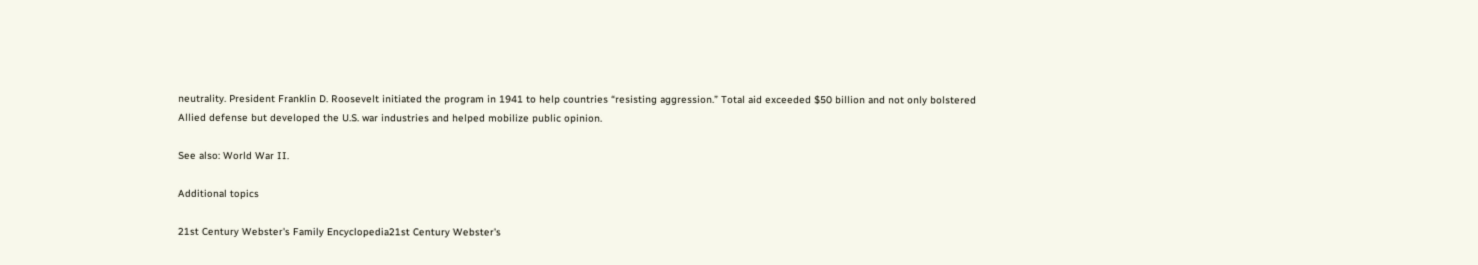neutrality. President Franklin D. Roosevelt initiated the program in 1941 to help countries “resisting aggression.” Total aid exceeded $50 billion and not only bolstered Allied defense but developed the U.S. war industries and helped mobilize public opinion.

See also: World War II.

Additional topics

21st Century Webster's Family Encyclopedia21st Century Webster's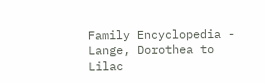Family Encyclopedia - Lange, Dorothea to Lilac